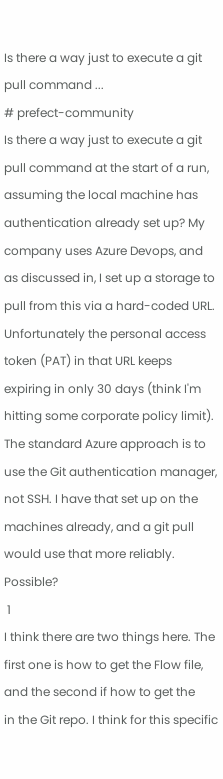Is there a way just to execute a git pull command ...
# prefect-community
Is there a way just to execute a git pull command at the start of a run, assuming the local machine has authentication already set up? My company uses Azure Devops, and as discussed in, I set up a storage to pull from this via a hard-coded URL. Unfortunately the personal access token (PAT) in that URL keeps expiring in only 30 days (think I'm hitting some corporate policy limit). The standard Azure approach is to use the Git authentication manager, not SSH. I have that set up on the machines already, and a git pull would use that more reliably. Possible?
 1
I think there are two things here. The first one is how to get the Flow file, and the second if how to get the
in the Git repo. I think for this specific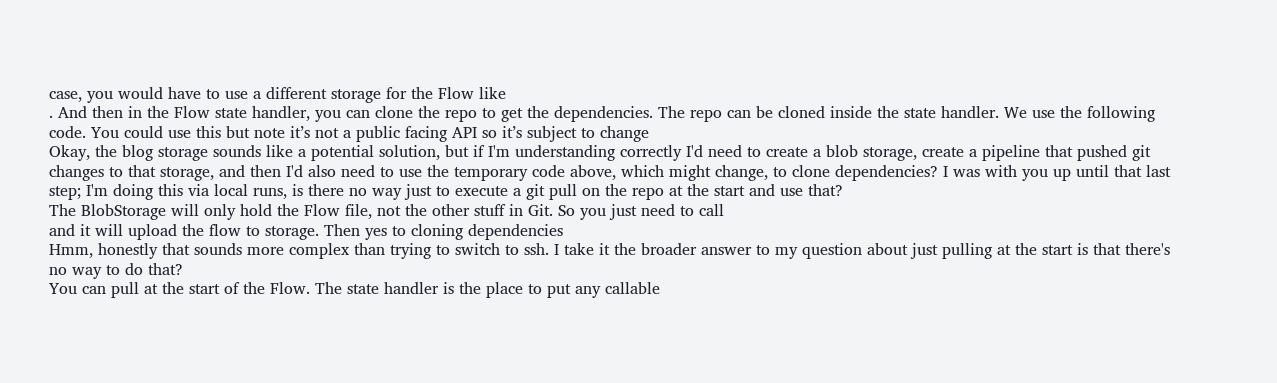case, you would have to use a different storage for the Flow like
. And then in the Flow state handler, you can clone the repo to get the dependencies. The repo can be cloned inside the state handler. We use the following code. You could use this but note it’s not a public facing API so it’s subject to change
Okay, the blog storage sounds like a potential solution, but if I'm understanding correctly I'd need to create a blob storage, create a pipeline that pushed git changes to that storage, and then I'd also need to use the temporary code above, which might change, to clone dependencies? I was with you up until that last step; I'm doing this via local runs, is there no way just to execute a git pull on the repo at the start and use that?
The BlobStorage will only hold the Flow file, not the other stuff in Git. So you just need to call
and it will upload the flow to storage. Then yes to cloning dependencies
Hmm, honestly that sounds more complex than trying to switch to ssh. I take it the broader answer to my question about just pulling at the start is that there's no way to do that?
You can pull at the start of the Flow. The state handler is the place to put any callable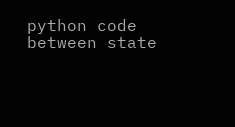python code between state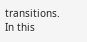transitions. In this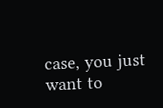case, you just want to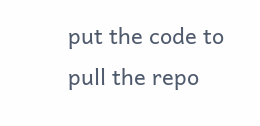put the code to pull the repo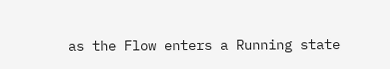as the Flow enters a Running state